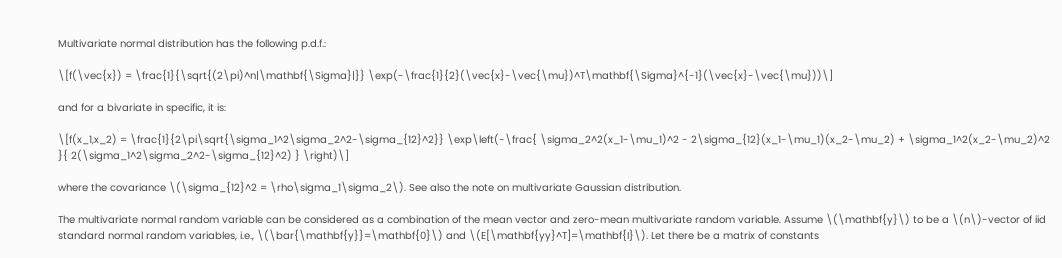Multivariate normal distribution has the following p.d.f.:

\[f(\vec{x}) = \frac{1}{\sqrt{(2\pi)^n|\mathbf{\Sigma}|}} \exp(-\frac{1}{2}(\vec{x}-\vec{\mu})^T\mathbf{\Sigma}^{-1}(\vec{x}-\vec{\mu}))\]

and for a bivariate in specific, it is:

\[f(x_1,x_2) = \frac{1}{2\pi\sqrt{\sigma_1^2\sigma_2^2-\sigma_{12}^2}} \exp\left(-\frac{ \sigma_2^2(x_1-\mu_1)^2 - 2\sigma_{12}(x_1-\mu_1)(x_2-\mu_2) + \sigma_1^2(x_2-\mu_2)^2 }{ 2(\sigma_1^2\sigma_2^2-\sigma_{12}^2) } \right)\]

where the covariance \(\sigma_{12}^2 = \rho\sigma_1\sigma_2\). See also the note on multivariate Gaussian distribution.

The multivariate normal random variable can be considered as a combination of the mean vector and zero-mean multivariate random variable. Assume \(\mathbf{y}\) to be a \(n\)-vector of iid standard normal random variables, i.e., \(\bar{\mathbf{y}}=\mathbf{0}\) and \(E[\mathbf{yy}^T]=\mathbf{I}\). Let there be a matrix of constants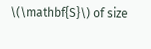\(\mathbf{S}\) of size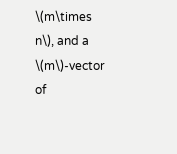\(m\times n\), and a \(m\)-vector of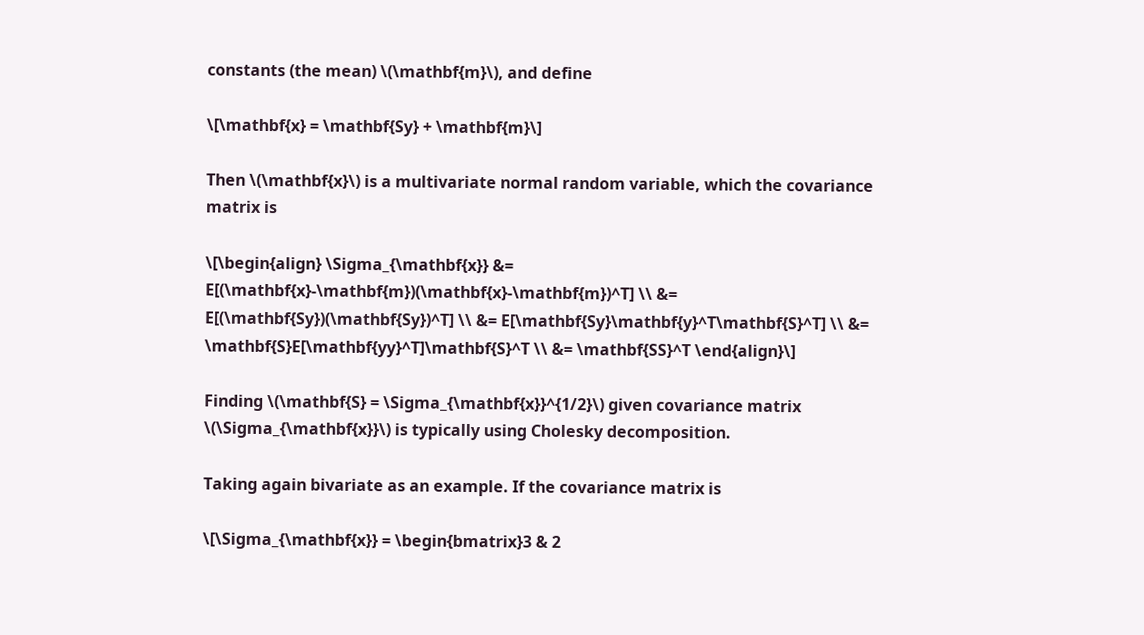constants (the mean) \(\mathbf{m}\), and define

\[\mathbf{x} = \mathbf{Sy} + \mathbf{m}\]

Then \(\mathbf{x}\) is a multivariate normal random variable, which the covariance matrix is

\[\begin{align} \Sigma_{\mathbf{x}} &= E[(\mathbf{x}-\mathbf{m})(\mathbf{x}-\mathbf{m})^T] \\ &= E[(\mathbf{Sy})(\mathbf{Sy})^T] \\ &= E[\mathbf{Sy}\mathbf{y}^T\mathbf{S}^T] \\ &= \mathbf{S}E[\mathbf{yy}^T]\mathbf{S}^T \\ &= \mathbf{SS}^T \end{align}\]

Finding \(\mathbf{S} = \Sigma_{\mathbf{x}}^{1/2}\) given covariance matrix \(\Sigma_{\mathbf{x}}\) is typically using Cholesky decomposition.

Taking again bivariate as an example. If the covariance matrix is

\[\Sigma_{\mathbf{x}} = \begin{bmatrix}3 & 2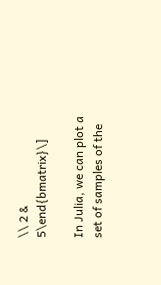\\ 2 & 5\end{bmatrix}\]

In Julia, we can plot a set of samples of the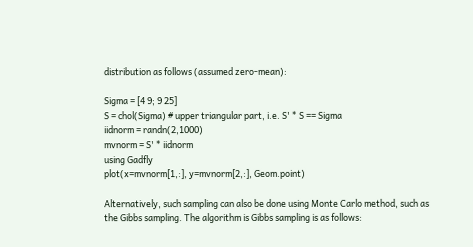distribution as follows (assumed zero-mean):

Sigma = [4 9; 9 25]
S = chol(Sigma) # upper triangular part, i.e. S' * S == Sigma
iidnorm = randn(2,1000)
mvnorm = S' * iidnorm
using Gadfly
plot(x=mvnorm[1,:], y=mvnorm[2,:], Geom.point)

Alternatively, such sampling can also be done using Monte Carlo method, such as the Gibbs sampling. The algorithm is Gibbs sampling is as follows: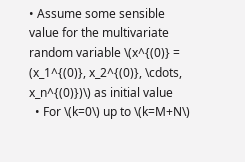• Assume some sensible value for the multivariate random variable \(x^{(0)} = (x_1^{(0)}, x_2^{(0)}, \cdots, x_n^{(0)})\) as initial value
  • For \(k=0\) up to \(k=M+N\)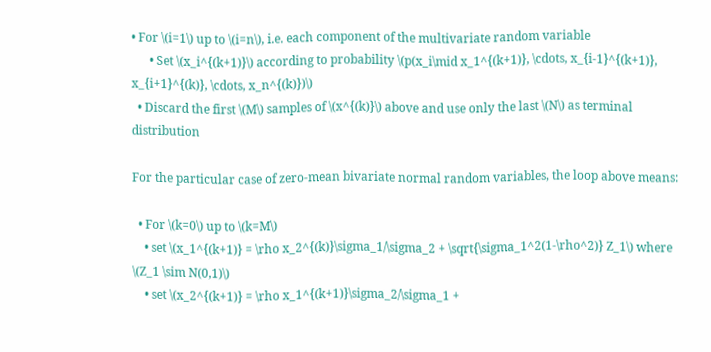• For \(i=1\) up to \(i=n\), i.e. each component of the multivariate random variable
      • Set \(x_i^{(k+1)}\) according to probability \(p(x_i\mid x_1^{(k+1)}, \cdots, x_{i-1}^{(k+1)}, x_{i+1}^{(k)}, \cdots, x_n^{(k)})\)
  • Discard the first \(M\) samples of \(x^{(k)}\) above and use only the last \(N\) as terminal distribution

For the particular case of zero-mean bivariate normal random variables, the loop above means:

  • For \(k=0\) up to \(k=M\)
    • set \(x_1^{(k+1)} = \rho x_2^{(k)}\sigma_1/\sigma_2 + \sqrt{\sigma_1^2(1-\rho^2)} Z_1\) where \(Z_1 \sim N(0,1)\)
    • set \(x_2^{(k+1)} = \rho x_1^{(k+1)}\sigma_2/\sigma_1 +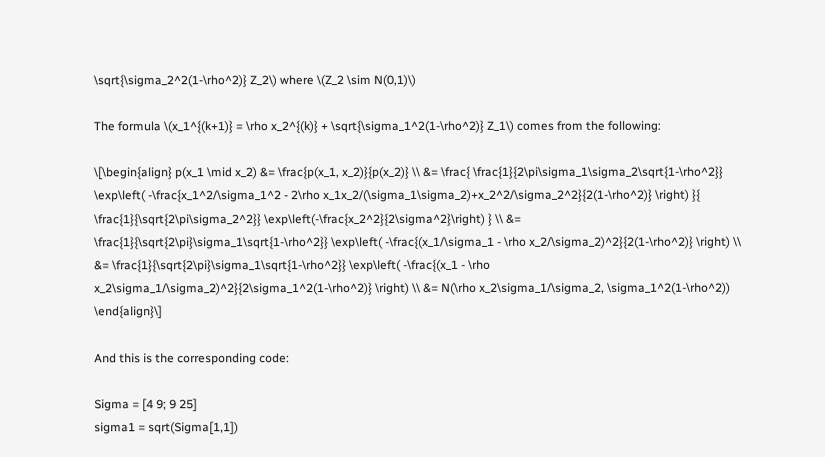\sqrt{\sigma_2^2(1-\rho^2)} Z_2\) where \(Z_2 \sim N(0,1)\)

The formula \(x_1^{(k+1)} = \rho x_2^{(k)} + \sqrt{\sigma_1^2(1-\rho^2)} Z_1\) comes from the following:

\[\begin{align} p(x_1 \mid x_2) &= \frac{p(x_1, x_2)}{p(x_2)} \\ &= \frac{ \frac{1}{2\pi\sigma_1\sigma_2\sqrt{1-\rho^2}} \exp\left( -\frac{x_1^2/\sigma_1^2 - 2\rho x_1x_2/(\sigma_1\sigma_2)+x_2^2/\sigma_2^2}{2(1-\rho^2)} \right) }{ \frac{1}{\sqrt{2\pi\sigma_2^2}} \exp\left(-\frac{x_2^2}{2\sigma^2}\right) } \\ &= \frac{1}{\sqrt{2\pi}\sigma_1\sqrt{1-\rho^2}} \exp\left( -\frac{(x_1/\sigma_1 - \rho x_2/\sigma_2)^2}{2(1-\rho^2)} \right) \\ &= \frac{1}{\sqrt{2\pi}\sigma_1\sqrt{1-\rho^2}} \exp\left( -\frac{(x_1 - \rho x_2\sigma_1/\sigma_2)^2}{2\sigma_1^2(1-\rho^2)} \right) \\ &= N(\rho x_2\sigma_1/\sigma_2, \sigma_1^2(1-\rho^2)) \end{align}\]

And this is the corresponding code:

Sigma = [4 9; 9 25]
sigma1 = sqrt(Sigma[1,1])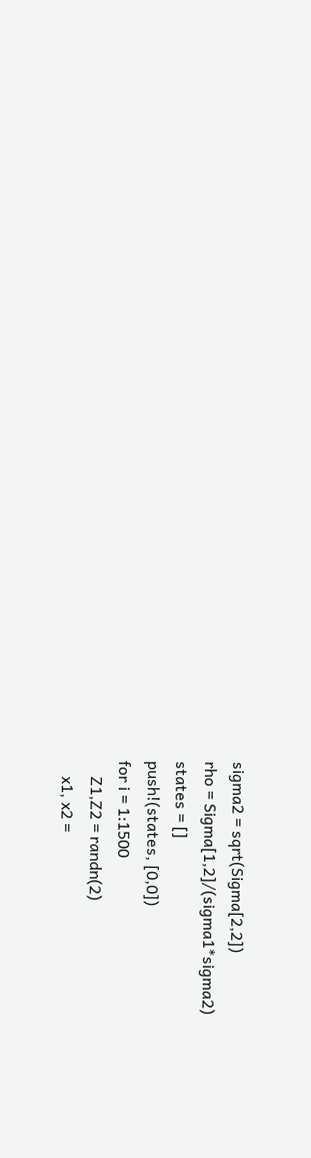sigma2 = sqrt(Sigma[2,2])
rho = Sigma[1,2]/(sigma1*sigma2)
states = []
push!(states, [0,0])
for i = 1:1500
    Z1,Z2 = randn(2)
    x1, x2 =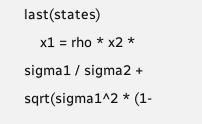last(states)
    x1 = rho * x2 * sigma1 / sigma2 + sqrt(sigma1^2 * (1-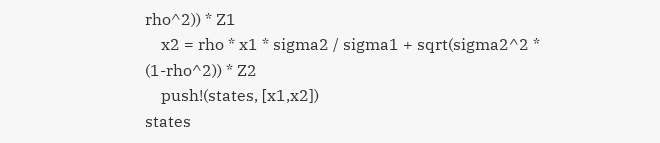rho^2)) * Z1
    x2 = rho * x1 * sigma2 / sigma1 + sqrt(sigma2^2 * (1-rho^2)) * Z2
    push!(states, [x1,x2])
states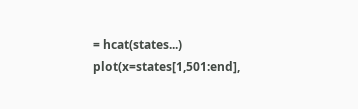= hcat(states...)
plot(x=states[1,501:end],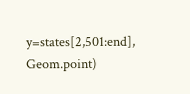y=states[2,501:end], Geom.point)